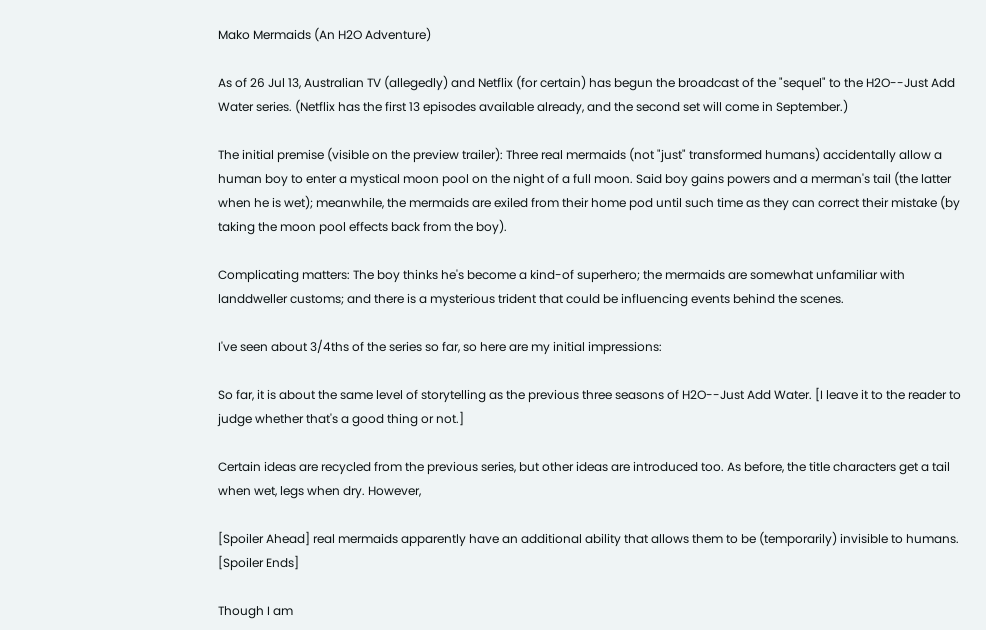Mako Mermaids (An H2O Adventure)

As of 26 Jul 13, Australian TV (allegedly) and Netflix (for certain) has begun the broadcast of the "sequel" to the H2O--Just Add Water series. (Netflix has the first 13 episodes available already, and the second set will come in September.)

The initial premise (visible on the preview trailer): Three real mermaids (not "just" transformed humans) accidentally allow a human boy to enter a mystical moon pool on the night of a full moon. Said boy gains powers and a merman's tail (the latter when he is wet); meanwhile, the mermaids are exiled from their home pod until such time as they can correct their mistake (by taking the moon pool effects back from the boy).

Complicating matters: The boy thinks he's become a kind-of superhero; the mermaids are somewhat unfamiliar with landdweller customs; and there is a mysterious trident that could be influencing events behind the scenes.

I've seen about 3/4ths of the series so far, so here are my initial impressions:

So far, it is about the same level of storytelling as the previous three seasons of H2O--Just Add Water. [I leave it to the reader to judge whether that's a good thing or not.]

Certain ideas are recycled from the previous series, but other ideas are introduced too. As before, the title characters get a tail when wet, legs when dry. However,

[Spoiler Ahead] real mermaids apparently have an additional ability that allows them to be (temporarily) invisible to humans. [Spoiler Ends]

Though I am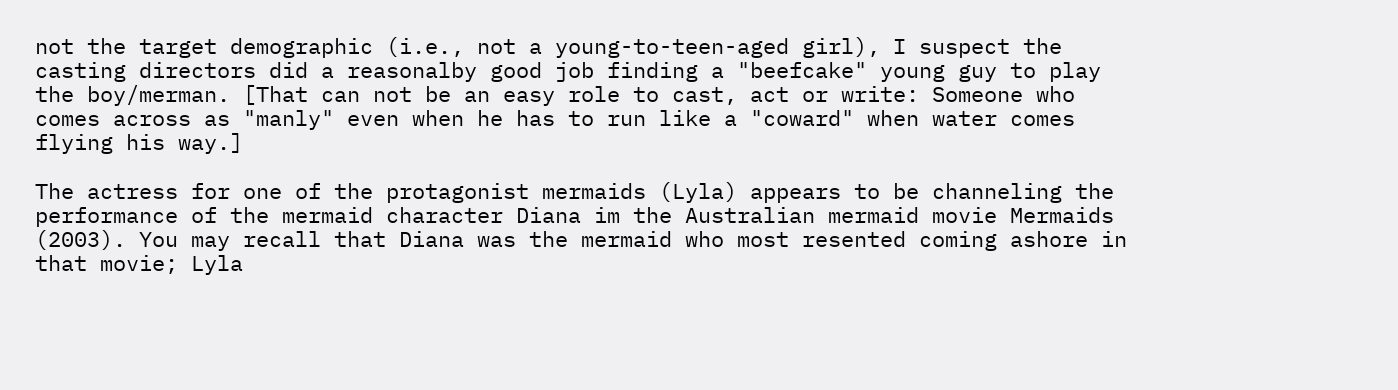not the target demographic (i.e., not a young-to-teen-aged girl), I suspect the casting directors did a reasonalby good job finding a "beefcake" young guy to play the boy/merman. [That can not be an easy role to cast, act or write: Someone who comes across as "manly" even when he has to run like a "coward" when water comes flying his way.]

The actress for one of the protagonist mermaids (Lyla) appears to be channeling the performance of the mermaid character Diana im the Australian mermaid movie Mermaids (2003). You may recall that Diana was the mermaid who most resented coming ashore in that movie; Lyla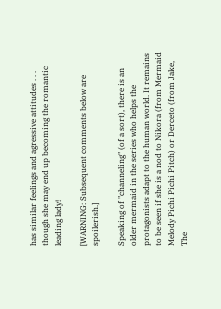has similar feelings and agressive attitudes . . . though she may end up becoming the romantic leading lady!

[WARNING: Subsequent comments below are spoilerish.]

Speaking of "channeling" (of a sort), there is an older mermaid in the series who helps the protagonists adapt to the human world. It remains to be seen if she is a nod to Nikora (from Mermaid Melody Pichi Pichi Pitch) or Derceto (from Jake, The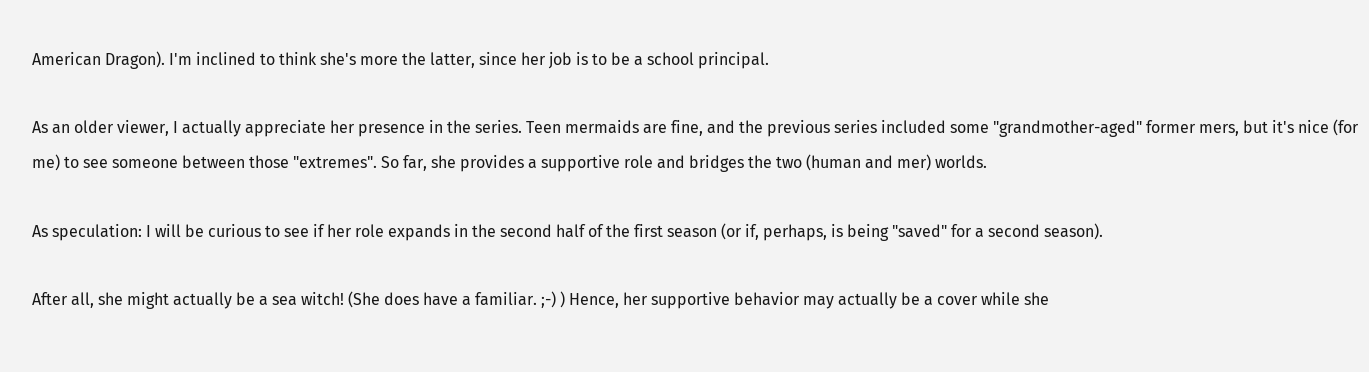American Dragon). I'm inclined to think she's more the latter, since her job is to be a school principal.

As an older viewer, I actually appreciate her presence in the series. Teen mermaids are fine, and the previous series included some "grandmother-aged" former mers, but it's nice (for me) to see someone between those "extremes". So far, she provides a supportive role and bridges the two (human and mer) worlds.

As speculation: I will be curious to see if her role expands in the second half of the first season (or if, perhaps, is being "saved" for a second season).

After all, she might actually be a sea witch! (She does have a familiar. ;-) ) Hence, her supportive behavior may actually be a cover while she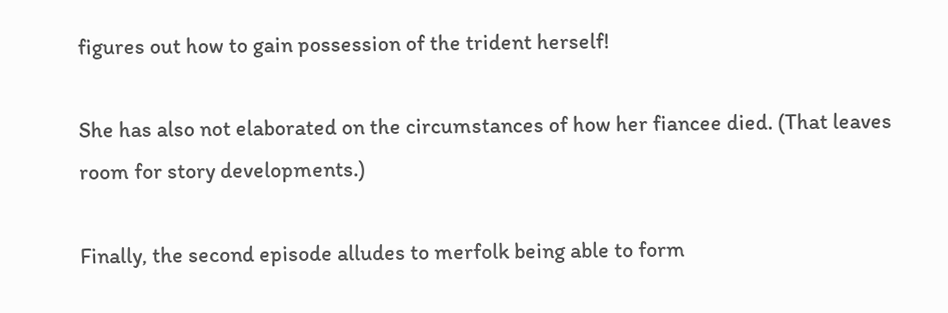figures out how to gain possession of the trident herself!

She has also not elaborated on the circumstances of how her fiancee died. (That leaves room for story developments.)

Finally, the second episode alludes to merfolk being able to form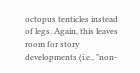octopus tenticles instead of legs. Again, this leaves room for story developments (i.e., "non-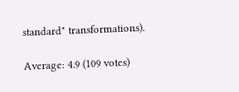standard" transformations).

Average: 4.9 (109 votes)